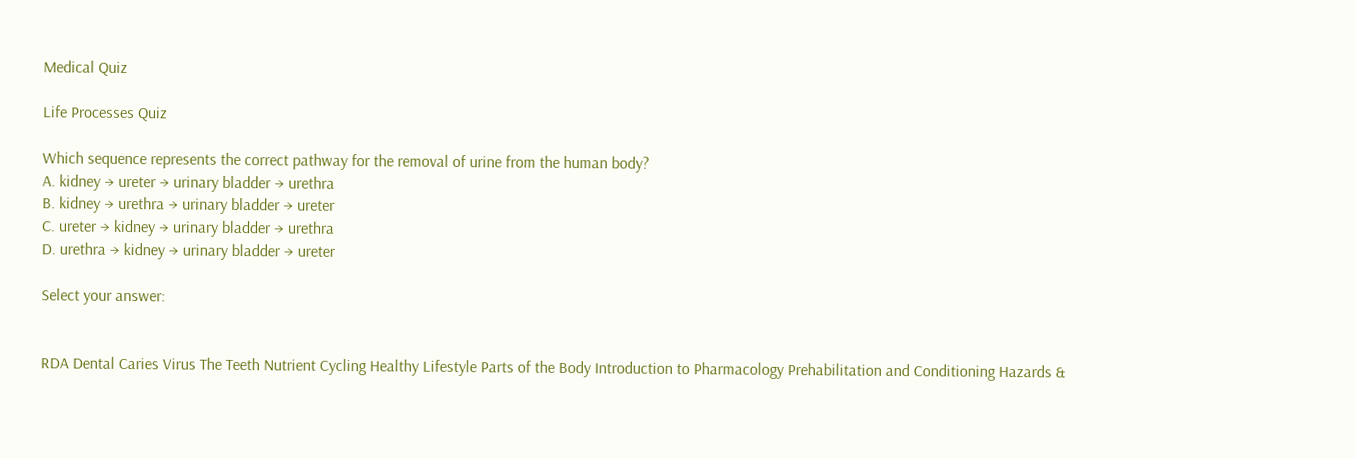Medical Quiz

Life Processes Quiz

Which sequence represents the correct pathway for the removal of urine from the human body?
A. kidney → ureter → urinary bladder → urethra
B. kidney → urethra → urinary bladder → ureter
C. ureter → kidney → urinary bladder → urethra
D. urethra → kidney → urinary bladder → ureter

Select your answer:


RDA Dental Caries Virus The Teeth Nutrient Cycling Healthy Lifestyle Parts of the Body Introduction to Pharmacology Prehabilitation and Conditioning Hazards &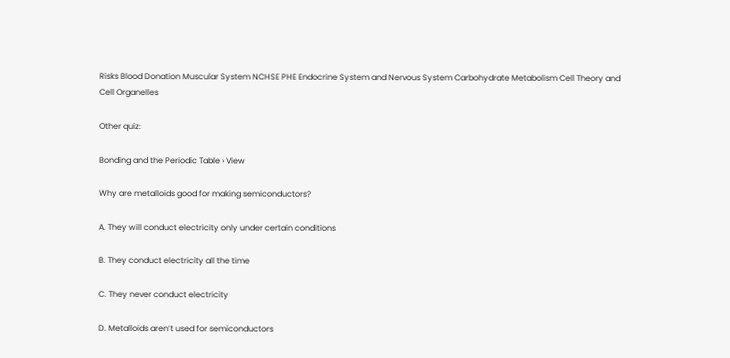Risks Blood Donation Muscular System NCHSE PHE Endocrine System and Nervous System Carbohydrate Metabolism Cell Theory and Cell Organelles

Other quiz:

Bonding and the Periodic Table › View

Why are metalloids good for making semiconductors?

A. They will conduct electricity only under certain conditions

B. They conduct electricity all the time

C. They never conduct electricity

D. Metalloids aren’t used for semiconductors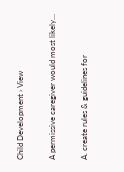Child Development › View

A permissive caregiver would most likely…

A. create rules & guidelines for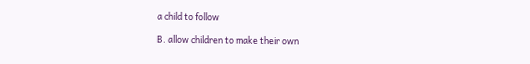a child to follow

B. allow children to make their own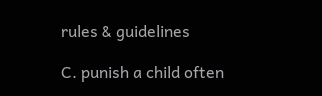rules & guidelines

C. punish a child often